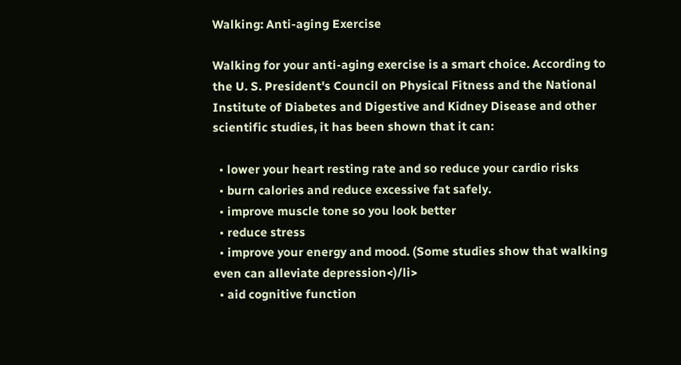Walking: Anti-aging Exercise

Walking for your anti-aging exercise is a smart choice. According to the U. S. President's Council on Physical Fitness and the National Institute of Diabetes and Digestive and Kidney Disease and other scientific studies, it has been shown that it can:

  • lower your heart resting rate and so reduce your cardio risks
  • burn calories and reduce excessive fat safely.
  • improve muscle tone so you look better
  • reduce stress
  • improve your energy and mood. (Some studies show that walking even can alleviate depression<)/li>
  • aid cognitive function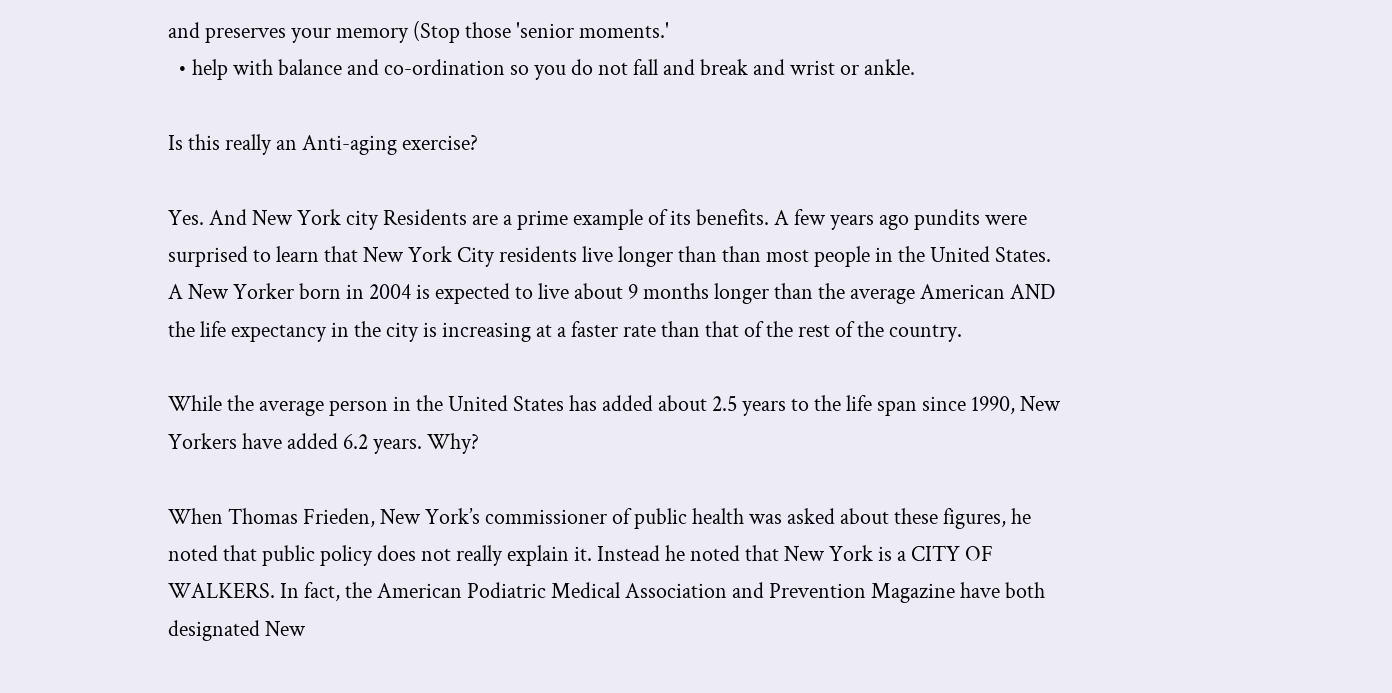and preserves your memory (Stop those 'senior moments.'
  • help with balance and co-ordination so you do not fall and break and wrist or ankle.

Is this really an Anti-aging exercise?

Yes. And New York city Residents are a prime example of its benefits. A few years ago pundits were surprised to learn that New York City residents live longer than than most people in the United States. A New Yorker born in 2004 is expected to live about 9 months longer than the average American AND the life expectancy in the city is increasing at a faster rate than that of the rest of the country.

While the average person in the United States has added about 2.5 years to the life span since 1990, New Yorkers have added 6.2 years. Why?

When Thomas Frieden, New York’s commissioner of public health was asked about these figures, he noted that public policy does not really explain it. Instead he noted that New York is a CITY OF WALKERS. In fact, the American Podiatric Medical Association and Prevention Magazine have both designated New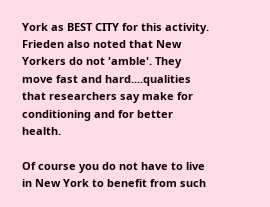York as BEST CITY for this activity. Frieden also noted that New Yorkers do not 'amble'. They move fast and hard....qualities that researchers say make for conditioning and for better health.

Of course you do not have to live in New York to benefit from such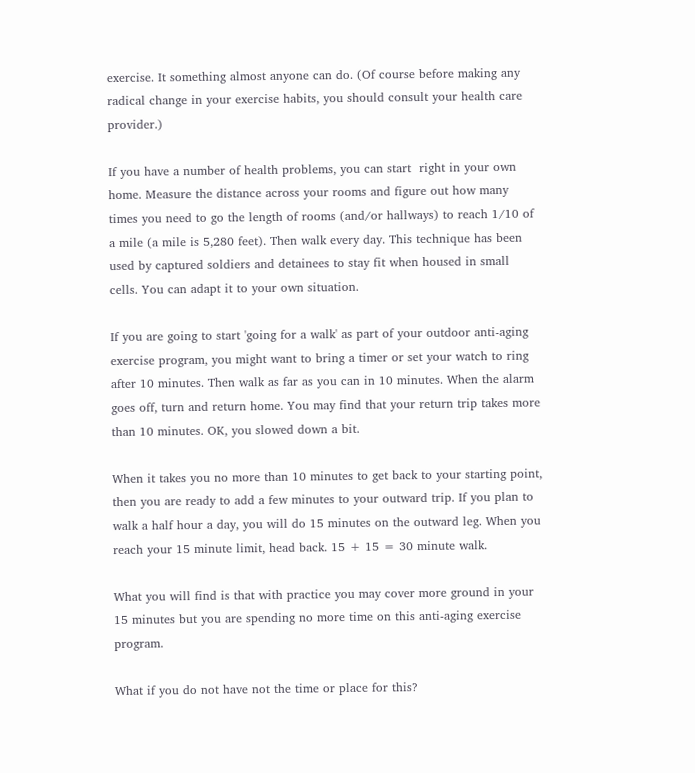exercise. It something almost anyone can do. (Of course before making any radical change in your exercise habits, you should consult your health care provider.)

If you have a number of health problems, you can start  right in your own home. Measure the distance across your rooms and figure out how many times you need to go the length of rooms (and/or hallways) to reach 1/10 of a mile (a mile is 5,280 feet). Then walk every day. This technique has been used by captured soldiers and detainees to stay fit when housed in small cells. You can adapt it to your own situation.

If you are going to start 'going for a walk' as part of your outdoor anti-aging exercise program, you might want to bring a timer or set your watch to ring after 10 minutes. Then walk as far as you can in 10 minutes. When the alarm goes off, turn and return home. You may find that your return trip takes more than 10 minutes. OK, you slowed down a bit.

When it takes you no more than 10 minutes to get back to your starting point, then you are ready to add a few minutes to your outward trip. If you plan to walk a half hour a day, you will do 15 minutes on the outward leg. When you reach your 15 minute limit, head back. 15 + 15 = 30 minute walk.

What you will find is that with practice you may cover more ground in your 15 minutes but you are spending no more time on this anti-aging exercise program.

What if you do not have not the time or place for this?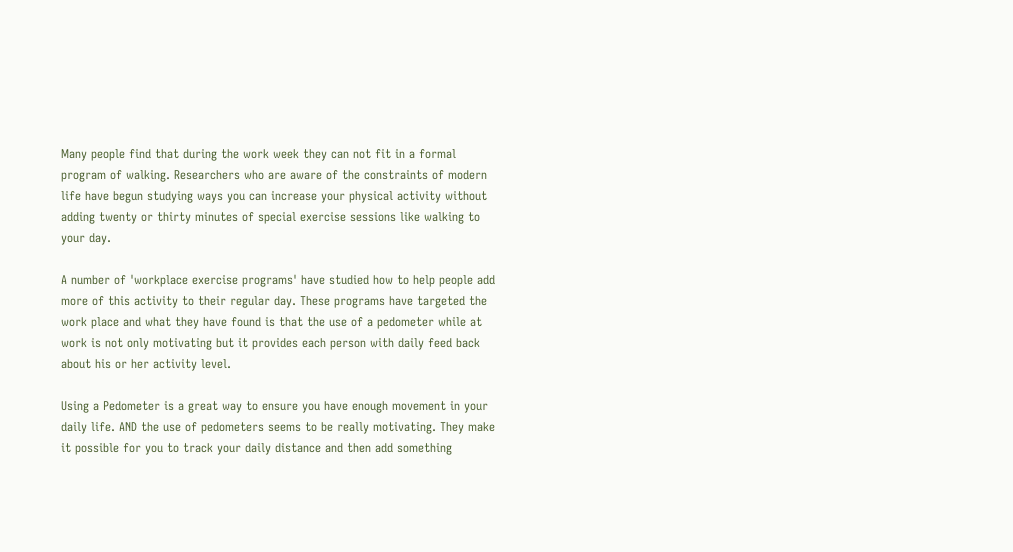Many people find that during the work week they can not fit in a formal program of walking. Researchers who are aware of the constraints of modern life have begun studying ways you can increase your physical activity without adding twenty or thirty minutes of special exercise sessions like walking to your day.

A number of 'workplace exercise programs' have studied how to help people add more of this activity to their regular day. These programs have targeted the work place and what they have found is that the use of a pedometer while at work is not only motivating but it provides each person with daily feed back about his or her activity level.

Using a Pedometer is a great way to ensure you have enough movement in your daily life. AND the use of pedometers seems to be really motivating. They make it possible for you to track your daily distance and then add something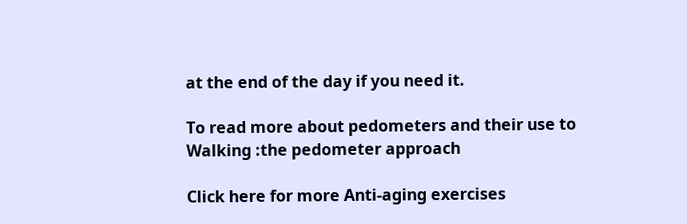at the end of the day if you need it.

To read more about pedometers and their use to Walking :the pedometer approach

Click here for more Anti-aging exercises